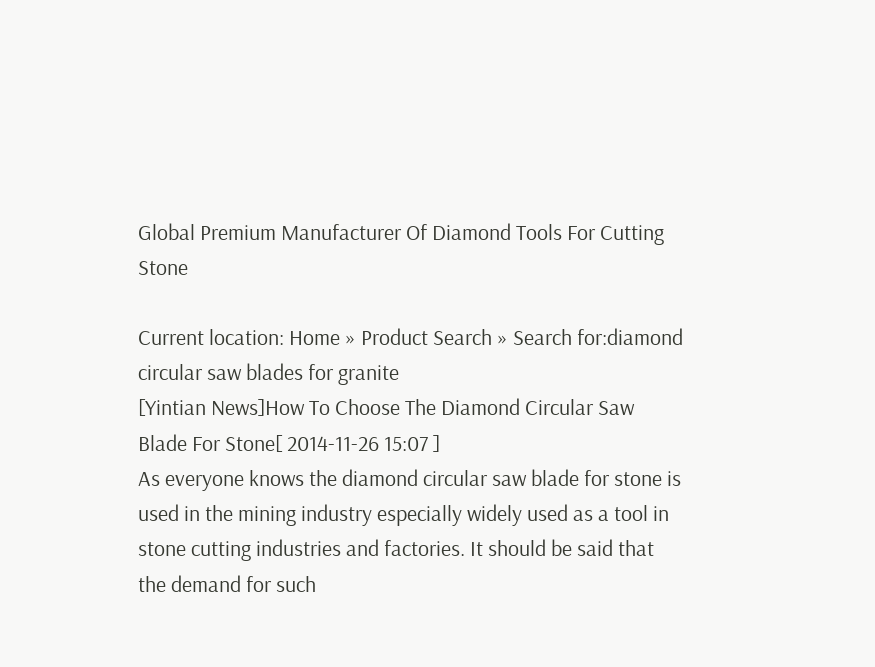Global Premium Manufacturer Of Diamond Tools For Cutting Stone

Current location: Home » Product Search » Search for:diamond circular saw blades for granite
[Yintian News]How To Choose The Diamond Circular Saw Blade For Stone[ 2014-11-26 15:07 ]
As everyone knows the diamond circular saw blade for stone is used in the mining industry especially widely used as a tool in stone cutting industries and factories. It should be said that the demand for such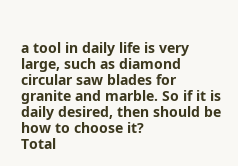a tool in daily life is very large, such as diamond circular saw blades for granite and marble. So if it is daily desired, then should be how to choose it?
Total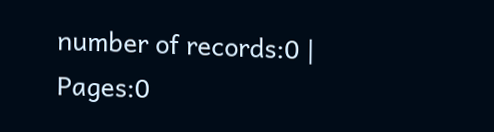number of records:0 | Pages:0